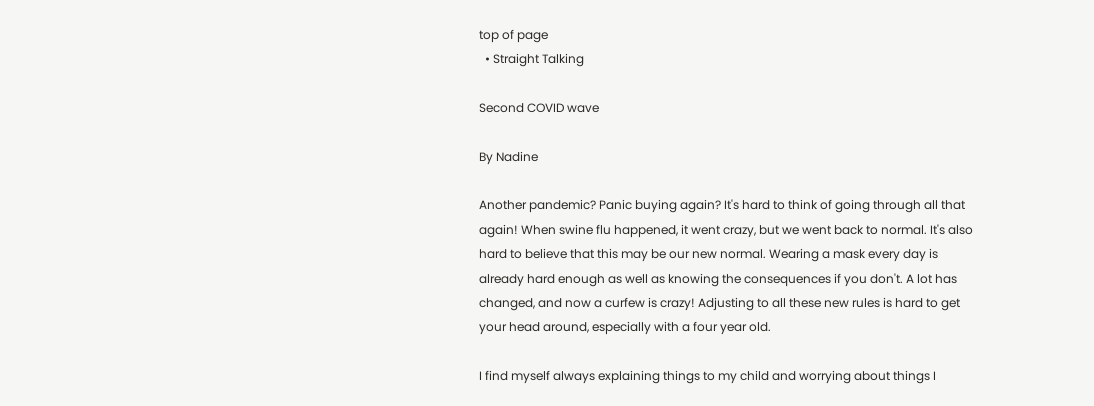top of page
  • Straight Talking

Second COVID wave

By Nadine

Another pandemic? Panic buying again? It's hard to think of going through all that again! When swine flu happened, it went crazy, but we went back to normal. It's also hard to believe that this may be our new normal. Wearing a mask every day is already hard enough as well as knowing the consequences if you don't. A lot has changed, and now a curfew is crazy! Adjusting to all these new rules is hard to get your head around, especially with a four year old.

I find myself always explaining things to my child and worrying about things I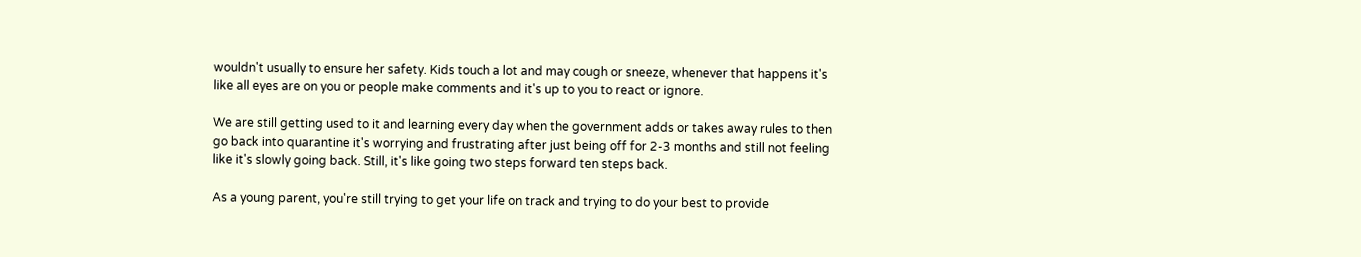wouldn't usually to ensure her safety. Kids touch a lot and may cough or sneeze, whenever that happens it's like all eyes are on you or people make comments and it's up to you to react or ignore.

We are still getting used to it and learning every day when the government adds or takes away rules to then go back into quarantine it's worrying and frustrating after just being off for 2-3 months and still not feeling like it's slowly going back. Still, it's like going two steps forward ten steps back.

As a young parent, you're still trying to get your life on track and trying to do your best to provide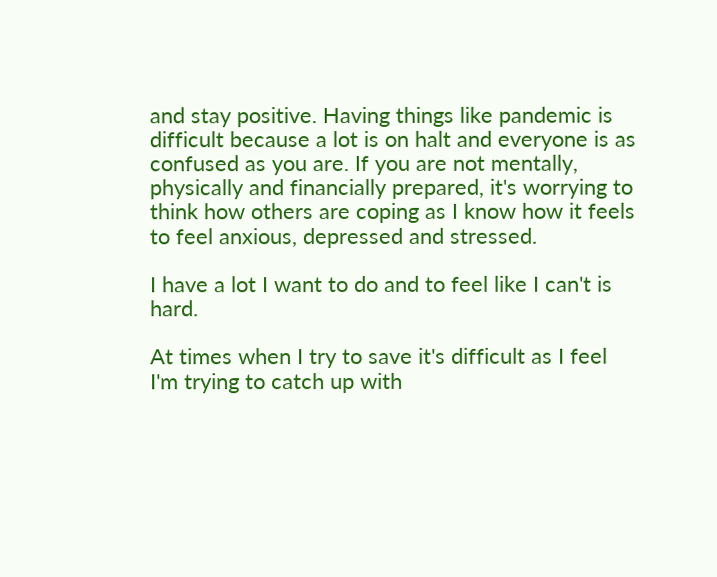and stay positive. Having things like pandemic is difficult because a lot is on halt and everyone is as confused as you are. If you are not mentally, physically and financially prepared, it's worrying to think how others are coping as I know how it feels to feel anxious, depressed and stressed.

I have a lot I want to do and to feel like I can't is hard.

At times when I try to save it's difficult as I feel I'm trying to catch up with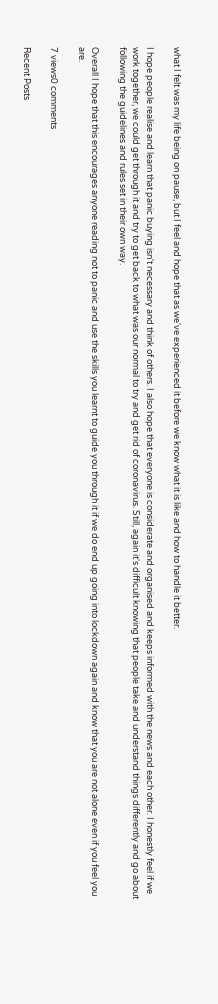what I felt was my life being on pause, but I feel and hope that as we've experienced it before we know what it is like and how to handle it better.

I hope people realise and learn that panic buying isn't necessary and think of others. I also hope that everyone is considerate and organised and keeps informed with the news and each other. I honestly feel if we work together, we could get through it and try to get back to what was our normal to try and get rid of coronavirus. Still, again it's difficult knowing that people take and understand things differently and go about following the guidelines and rules set in their own way.

Overall I hope that this encourages anyone reading not to panic and use the skills you learnt to guide you through it if we do end up going into lockdown again and know that you are not alone even if you feel you are.

7 views0 comments

Recent Posts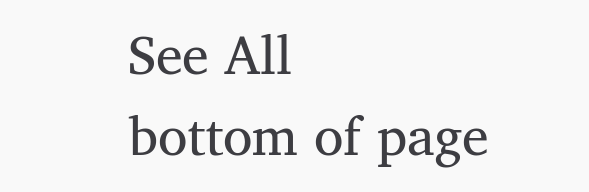See All
bottom of page